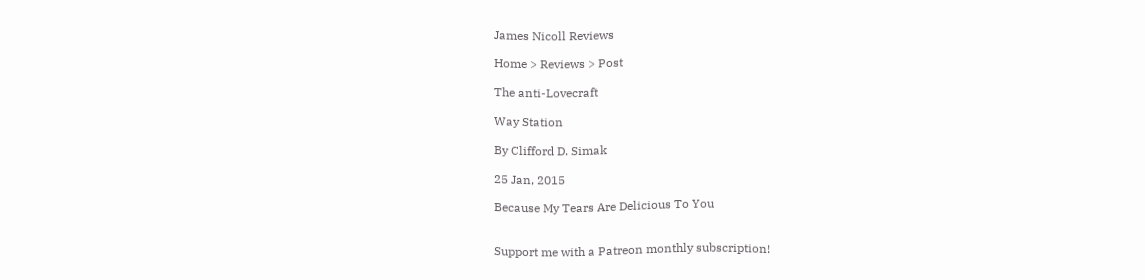James Nicoll Reviews

Home > Reviews > Post

The anti-Lovecraft

Way Station

By Clifford D. Simak

25 Jan, 2015

Because My Tears Are Delicious To You


Support me with a Patreon monthly subscription!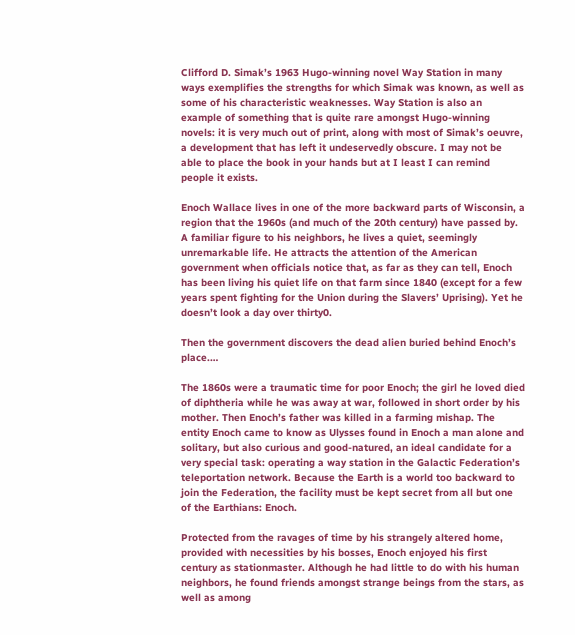Clifford D. Simak’s 1963 Hugo-winning novel Way Station in many ways exemplifies the strengths for which Simak was known, as well as some of his characteristic weaknesses. Way Station is also an example of something that is quite rare amongst Hugo-winning novels: it is very much out of print, along with most of Simak’s oeuvre, a development that has left it undeservedly obscure. I may not be able to place the book in your hands but at I least I can remind people it exists.

Enoch Wallace lives in one of the more backward parts of Wisconsin, a region that the 1960s (and much of the 20th century) have passed by. A familiar figure to his neighbors, he lives a quiet, seemingly unremarkable life. He attracts the attention of the American government when officials notice that, as far as they can tell, Enoch has been living his quiet life on that farm since 1840 (except for a few years spent fighting for the Union during the Slavers’ Uprising). Yet he doesn’t look a day over thirty0.

Then the government discovers the dead alien buried behind Enoch’s place.…

The 1860s were a traumatic time for poor Enoch; the girl he loved died of diphtheria while he was away at war, followed in short order by his mother. Then Enoch’s father was killed in a farming mishap. The entity Enoch came to know as Ulysses found in Enoch a man alone and solitary, but also curious and good-natured, an ideal candidate for a very special task: operating a way station in the Galactic Federation’s teleportation network. Because the Earth is a world too backward to join the Federation, the facility must be kept secret from all but one of the Earthians: Enoch.

Protected from the ravages of time by his strangely altered home, provided with necessities by his bosses, Enoch enjoyed his first century as stationmaster. Although he had little to do with his human neighbors, he found friends amongst strange beings from the stars, as well as among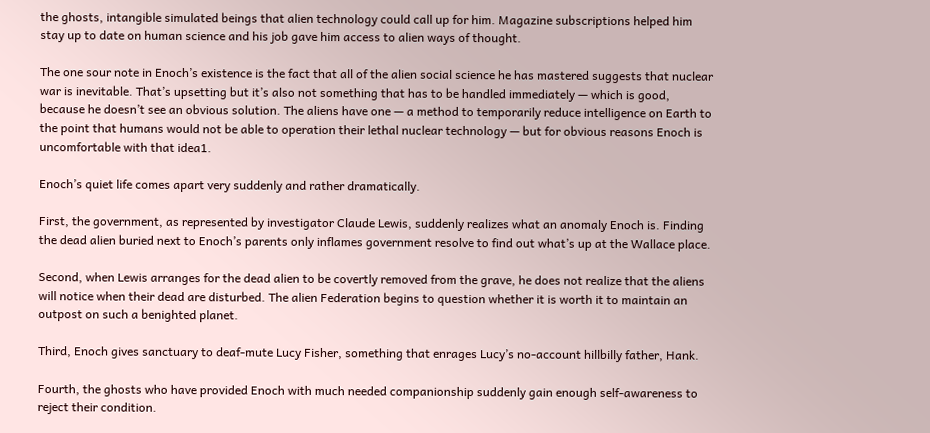the ghosts, intangible simulated beings that alien technology could call up for him. Magazine subscriptions helped him stay up to date on human science and his job gave him access to alien ways of thought.

The one sour note in Enoch’s existence is the fact that all of the alien social science he has mastered suggests that nuclear war is inevitable. That’s upsetting but it’s also not something that has to be handled immediately — which is good, because he doesn’t see an obvious solution. The aliens have one — a method to temporarily reduce intelligence on Earth to the point that humans would not be able to operation their lethal nuclear technology — but for obvious reasons Enoch is uncomfortable with that idea1.

Enoch’s quiet life comes apart very suddenly and rather dramatically.

First, the government, as represented by investigator Claude Lewis, suddenly realizes what an anomaly Enoch is. Finding the dead alien buried next to Enoch’s parents only inflames government resolve to find out what’s up at the Wallace place.

Second, when Lewis arranges for the dead alien to be covertly removed from the grave, he does not realize that the aliens will notice when their dead are disturbed. The alien Federation begins to question whether it is worth it to maintain an outpost on such a benighted planet.

Third, Enoch gives sanctuary to deaf-mute Lucy Fisher, something that enrages Lucy’s no-account hillbilly father, Hank.

Fourth, the ghosts who have provided Enoch with much needed companionship suddenly gain enough self-awareness to reject their condition.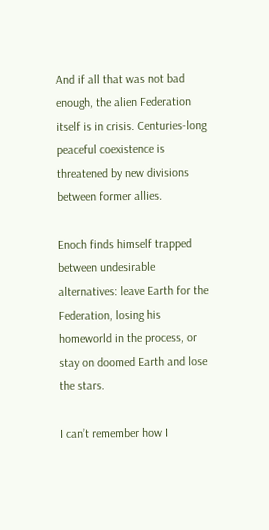And if all that was not bad enough, the alien Federation itself is in crisis. Centuries-long peaceful coexistence is threatened by new divisions between former allies.

Enoch finds himself trapped between undesirable alternatives: leave Earth for the Federation, losing his homeworld in the process, or stay on doomed Earth and lose the stars.

I can’t remember how I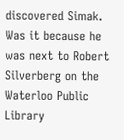discovered Simak. Was it because he was next to Robert Silverberg on the Waterloo Public Library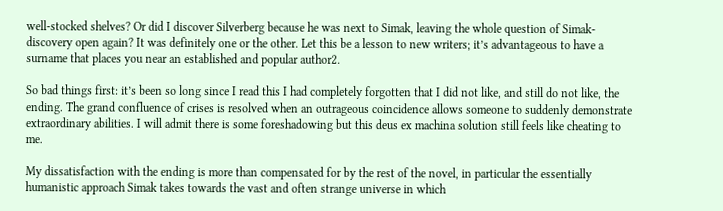well-stocked shelves? Or did I discover Silverberg because he was next to Simak, leaving the whole question of Simak-discovery open again? It was definitely one or the other. Let this be a lesson to new writers; it’s advantageous to have a surname that places you near an established and popular author2.

So bad things first: it’s been so long since I read this I had completely forgotten that I did not like, and still do not like, the ending. The grand confluence of crises is resolved when an outrageous coincidence allows someone to suddenly demonstrate extraordinary abilities. I will admit there is some foreshadowing but this deus ex machina solution still feels like cheating to me.

My dissatisfaction with the ending is more than compensated for by the rest of the novel, in particular the essentially humanistic approach Simak takes towards the vast and often strange universe in which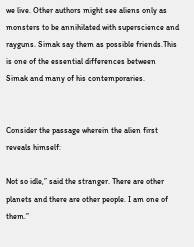we live. Other authors might see aliens only as monsters to be annihilated with superscience and rayguns. Simak say them as possible friends.This is one of the essential differences between Simak and many of his contemporaries.


Consider the passage wherein the alien first reveals himself:

Not so idle,” said the stranger. There are other planets and there are other people. I am one of them.”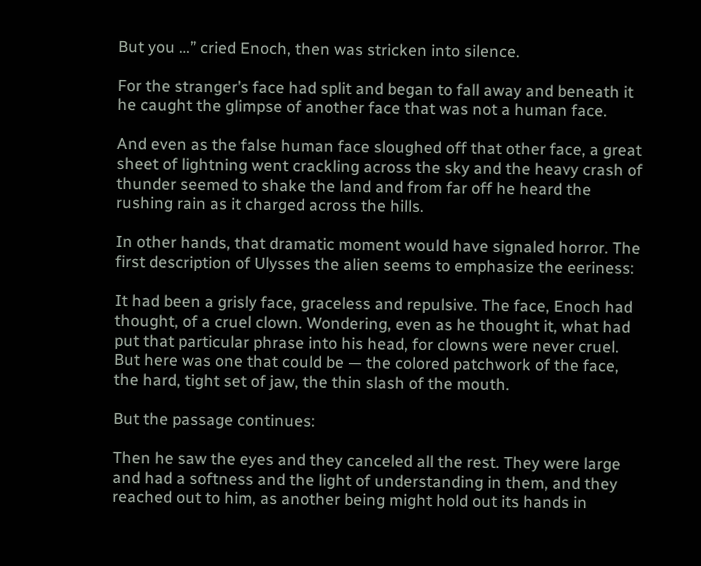But you …” cried Enoch, then was stricken into silence.

For the stranger’s face had split and began to fall away and beneath it he caught the glimpse of another face that was not a human face.

And even as the false human face sloughed off that other face, a great sheet of lightning went crackling across the sky and the heavy crash of thunder seemed to shake the land and from far off he heard the rushing rain as it charged across the hills.

In other hands, that dramatic moment would have signaled horror. The first description of Ulysses the alien seems to emphasize the eeriness:

It had been a grisly face, graceless and repulsive. The face, Enoch had thought, of a cruel clown. Wondering, even as he thought it, what had put that particular phrase into his head, for clowns were never cruel. But here was one that could be — the colored patchwork of the face, the hard, tight set of jaw, the thin slash of the mouth.

But the passage continues:

Then he saw the eyes and they canceled all the rest. They were large and had a softness and the light of understanding in them, and they reached out to him, as another being might hold out its hands in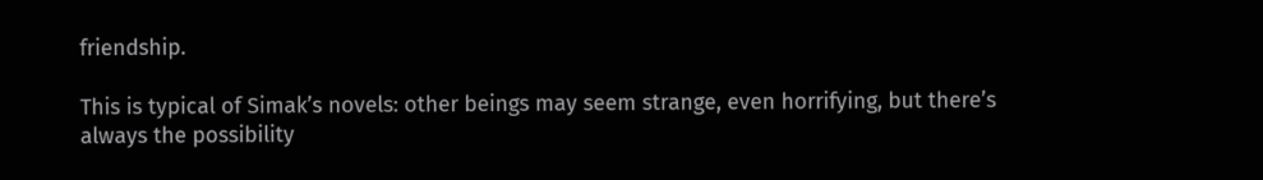friendship.

This is typical of Simak’s novels: other beings may seem strange, even horrifying, but there’s always the possibility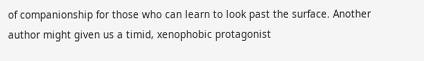of companionship for those who can learn to look past the surface. Another author might given us a timid, xenophobic protagonist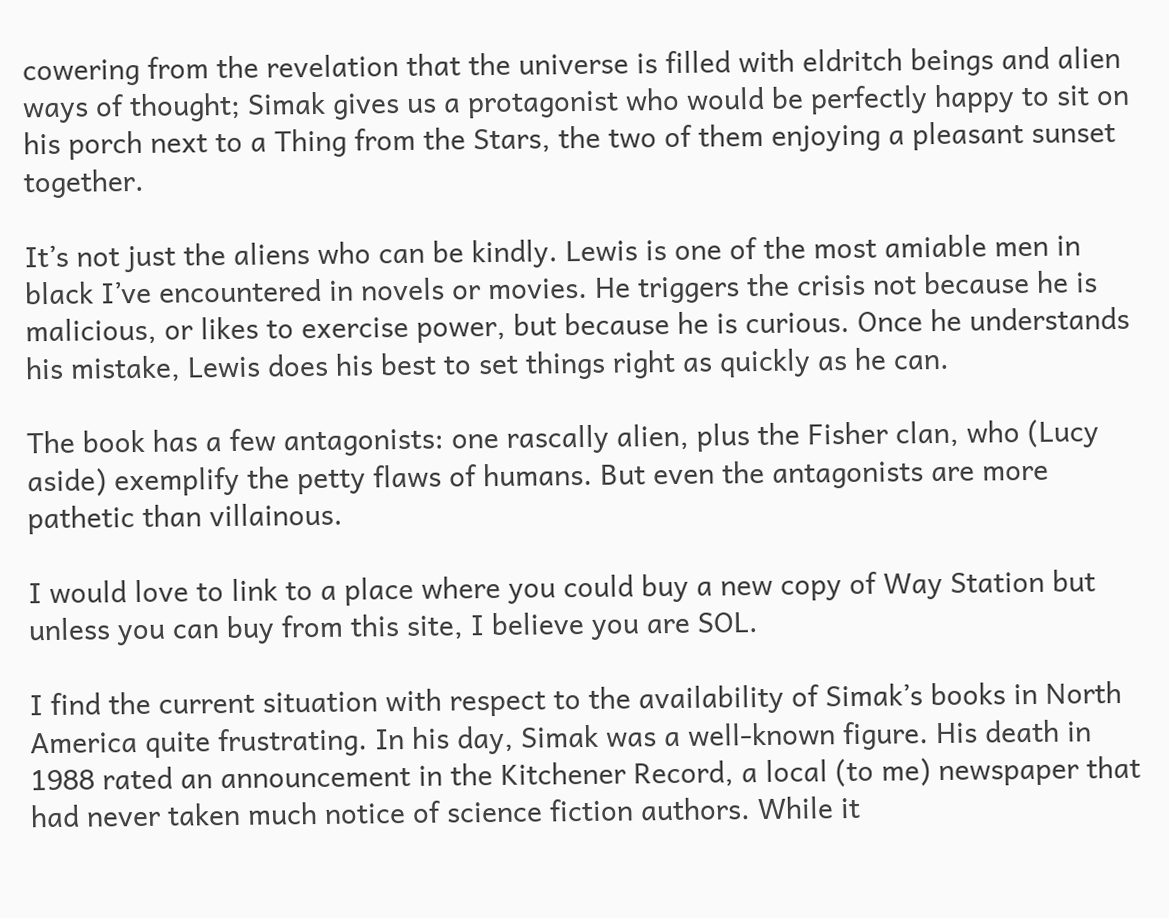cowering from the revelation that the universe is filled with eldritch beings and alien ways of thought; Simak gives us a protagonist who would be perfectly happy to sit on his porch next to a Thing from the Stars, the two of them enjoying a pleasant sunset together.

It’s not just the aliens who can be kindly. Lewis is one of the most amiable men in black I’ve encountered in novels or movies. He triggers the crisis not because he is malicious, or likes to exercise power, but because he is curious. Once he understands his mistake, Lewis does his best to set things right as quickly as he can.

The book has a few antagonists: one rascally alien, plus the Fisher clan, who (Lucy aside) exemplify the petty flaws of humans. But even the antagonists are more pathetic than villainous.

I would love to link to a place where you could buy a new copy of Way Station but unless you can buy from this site, I believe you are SOL.

I find the current situation with respect to the availability of Simak’s books in North America quite frustrating. In his day, Simak was a well-known figure. His death in 1988 rated an announcement in the Kitchener Record, a local (to me) newspaper that had never taken much notice of science fiction authors. While it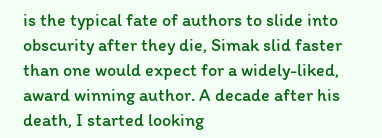is the typical fate of authors to slide into obscurity after they die, Simak slid faster than one would expect for a widely-liked, award winning author. A decade after his death, I started looking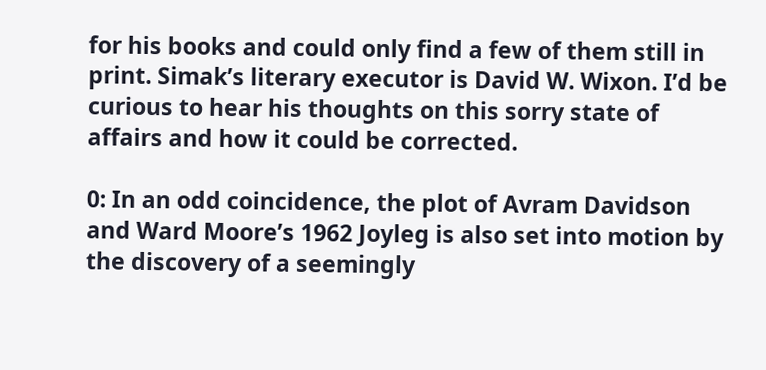for his books and could only find a few of them still in print. Simak’s literary executor is David W. Wixon. I’d be curious to hear his thoughts on this sorry state of affairs and how it could be corrected.

0: In an odd coincidence, the plot of Avram Davidson and Ward Moore’s 1962 Joyleg is also set into motion by the discovery of a seemingly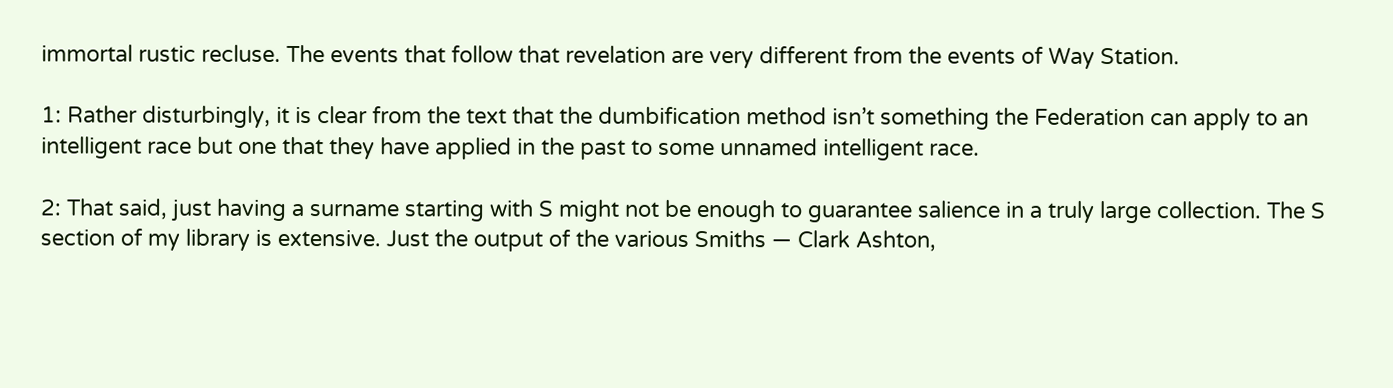immortal rustic recluse. The events that follow that revelation are very different from the events of Way Station.

1: Rather disturbingly, it is clear from the text that the dumbification method isn’t something the Federation can apply to an intelligent race but one that they have applied in the past to some unnamed intelligent race.

2: That said, just having a surname starting with S might not be enough to guarantee salience in a truly large collection. The S section of my library is extensive. Just the output of the various Smiths — Clark Ashton,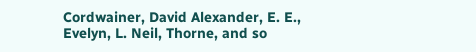Cordwainer, David Alexander, E. E., Evelyn, L. Neil, Thorne, and so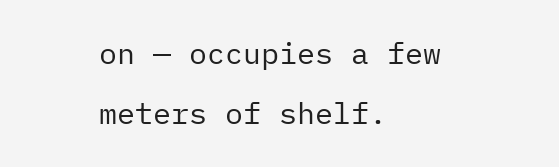on — occupies a few meters of shelf.